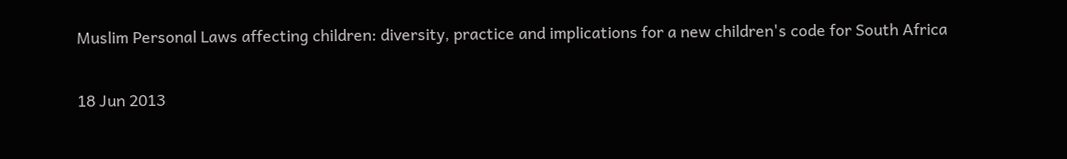Muslim Personal Laws affecting children: diversity, practice and implications for a new children's code for South Africa

18 Jun 2013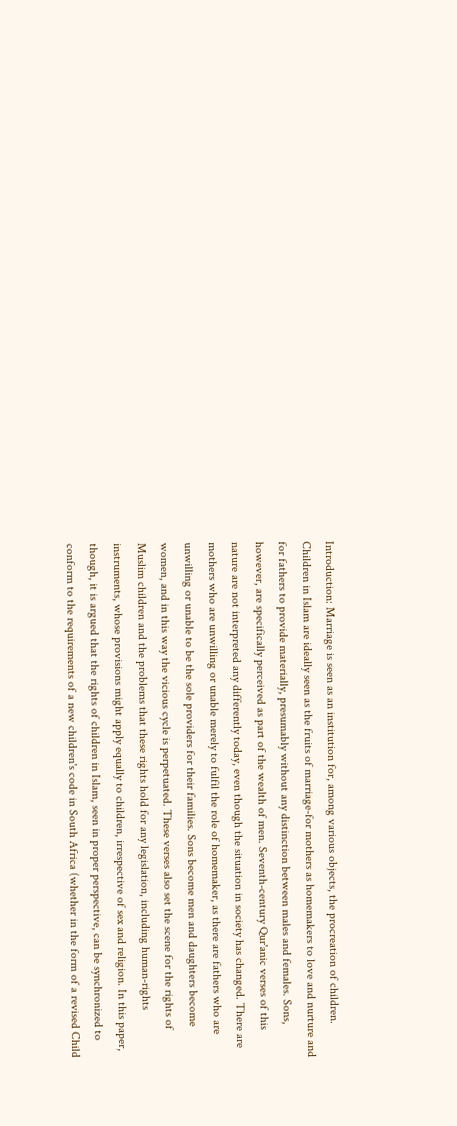Introduction: Marriage is seen as an institution for, among various objects, the procreation of children. Children in Islam are ideally seen as the fruits of marriage-for mothers as homemakers to love and nurture and for fathers to provide materially, presumably without any distinction between males and females. Sons, however, are specifically perceived as part of the wealth of men. Seventh-century Qur'anic verses of this nature are not interpreted any differently today, even though the situation in society has changed. There are mothers who are unwilling or unable merely to fulfil the role of homemaker, as there are fathers who are unwilling or unable to be the sole providers for their families. Sons become men and daughters become women, and in this way the vicious cycle is perpetuated. These verses also set the scene for the rights of Muslim children and the problems that these rights hold for any legislation, including human-rights instruments, whose provisions might apply equally to children, irrespective of sex and religion. In this paper, though, it is argued that the rights of children in Islam, seen in proper perspective, can be synchronized to conform to the requirements of a new children's code in South Africa (whether in the form of a revised Child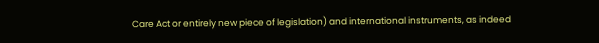Care Act or entirely new piece of legislation) and international instruments, as indeed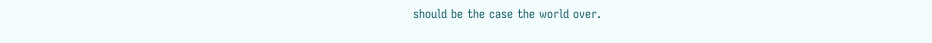should be the case the world over.